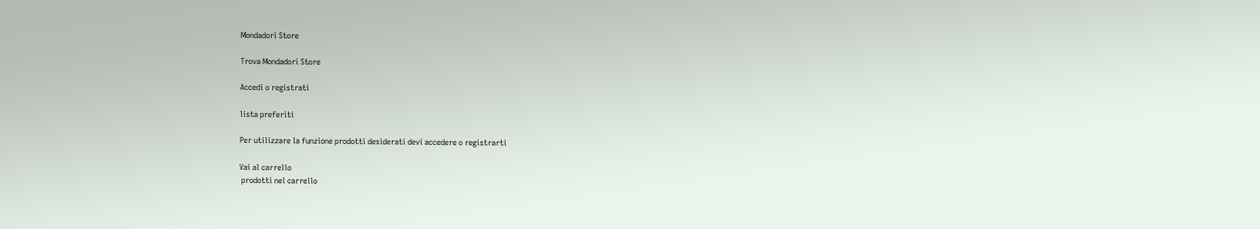Mondadori Store

Trova Mondadori Store

Accedi o registrati

lista preferiti

Per utilizzare la funzione prodotti desiderati devi accedere o registrarti

Vai al carrello
 prodotti nel carrello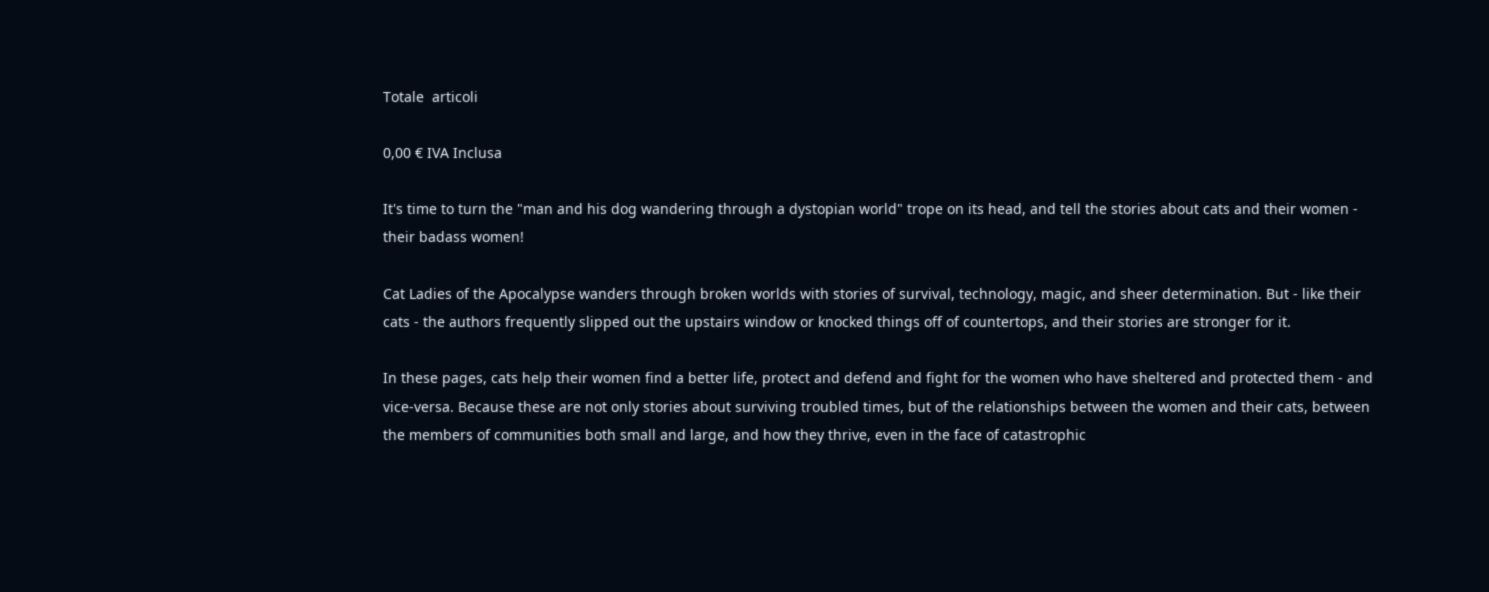Totale  articoli

0,00 € IVA Inclusa

It's time to turn the "man and his dog wandering through a dystopian world" trope on its head, and tell the stories about cats and their women - their badass women!

Cat Ladies of the Apocalypse wanders through broken worlds with stories of survival, technology, magic, and sheer determination. But - like their cats - the authors frequently slipped out the upstairs window or knocked things off of countertops, and their stories are stronger for it.

In these pages, cats help their women find a better life, protect and defend and fight for the women who have sheltered and protected them - and vice-versa. Because these are not only stories about surviving troubled times, but of the relationships between the women and their cats, between the members of communities both small and large, and how they thrive, even in the face of catastrophic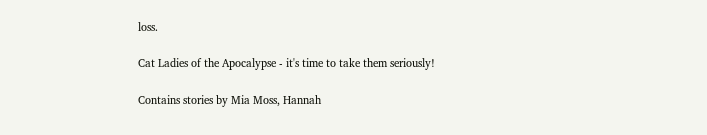loss.

Cat Ladies of the Apocalypse - it's time to take them seriously!

Contains stories by Mia Moss, Hannah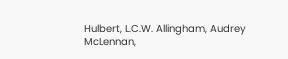Hulbert, L.C.W. Allingham, Audrey McLennan,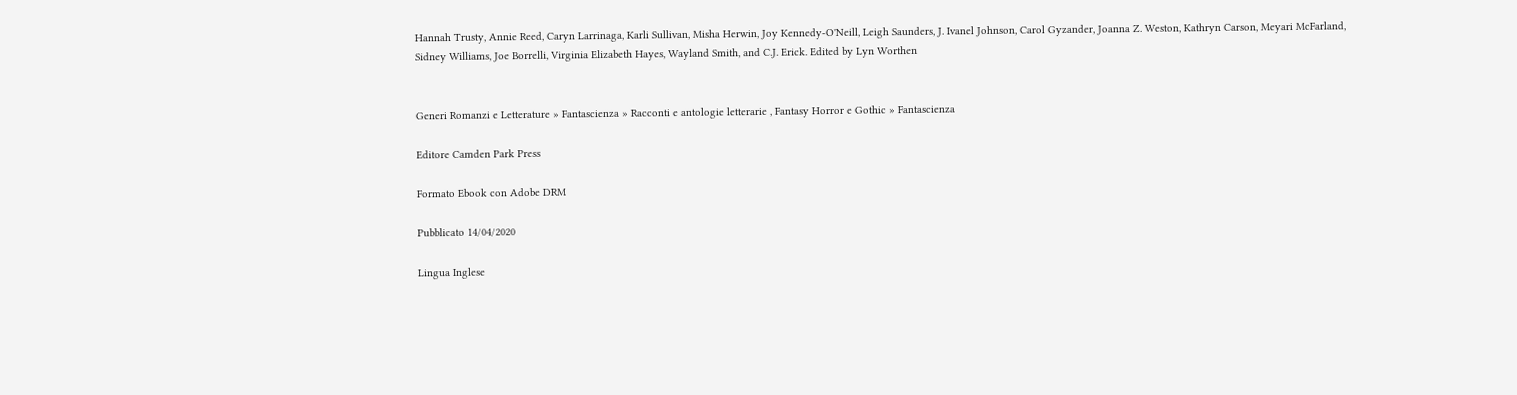Hannah Trusty, Annie Reed, Caryn Larrinaga, Karli Sullivan, Misha Herwin, Joy Kennedy-O'Neill, Leigh Saunders, J. Ivanel Johnson, Carol Gyzander, Joanna Z. Weston, Kathryn Carson, Meyari McFarland, Sidney Williams, Joe Borrelli, Virginia Elizabeth Hayes, Wayland Smith, and C.J. Erick. Edited by Lyn Worthen


Generi Romanzi e Letterature » Fantascienza » Racconti e antologie letterarie , Fantasy Horror e Gothic » Fantascienza

Editore Camden Park Press

Formato Ebook con Adobe DRM

Pubblicato 14/04/2020

Lingua Inglese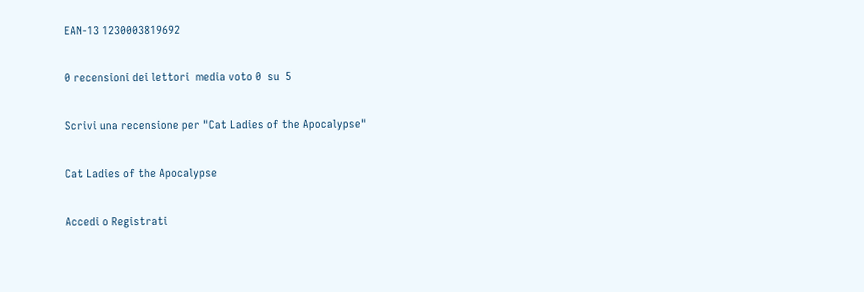EAN-13 1230003819692

0 recensioni dei lettori  media voto 0  su  5

Scrivi una recensione per "Cat Ladies of the Apocalypse"

Cat Ladies of the Apocalypse

Accedi o Registrati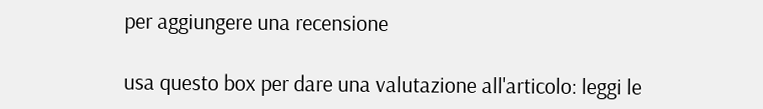per aggiungere una recensione

usa questo box per dare una valutazione all'articolo: leggi le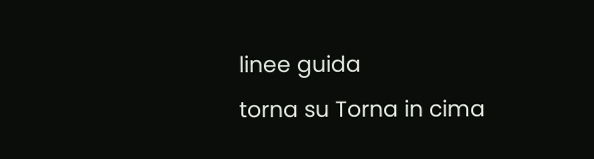linee guida
torna su Torna in cima